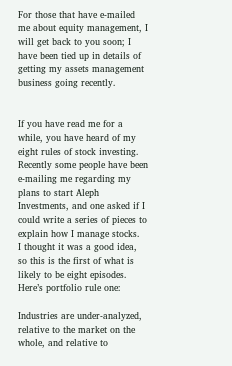For those that have e-mailed me about equity management, I will get back to you soon; I have been tied up in details of getting my assets management business going recently.


If you have read me for a while, you have heard of my eight rules of stock investing.  Recently some people have been e-mailing me regarding my plans to start Aleph Investments, and one asked if I could write a series of pieces to explain how I manage stocks.  I thought it was a good idea, so this is the first of what is likely to be eight episodes.  Here’s portfolio rule one:

Industries are under-analyzed, relative to the market on the whole, and relative to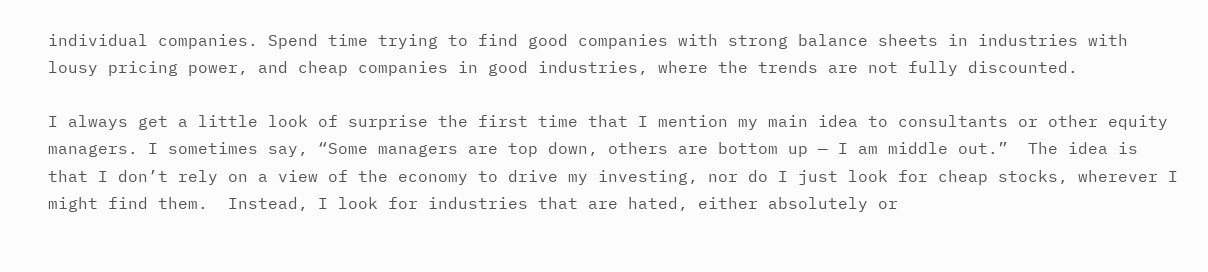individual companies. Spend time trying to find good companies with strong balance sheets in industries with lousy pricing power, and cheap companies in good industries, where the trends are not fully discounted.

I always get a little look of surprise the first time that I mention my main idea to consultants or other equity managers. I sometimes say, “Some managers are top down, others are bottom up — I am middle out.”  The idea is that I don’t rely on a view of the economy to drive my investing, nor do I just look for cheap stocks, wherever I might find them.  Instead, I look for industries that are hated, either absolutely or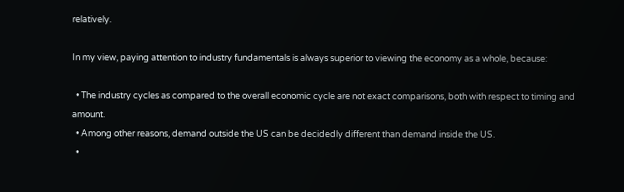relatively.

In my view, paying attention to industry fundamentals is always superior to viewing the economy as a whole, because:

  • The industry cycles as compared to the overall economic cycle are not exact comparisons, both with respect to timing and amount.
  • Among other reasons, demand outside the US can be decidedly different than demand inside the US.
  •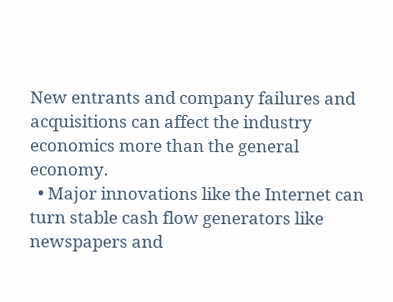New entrants and company failures and acquisitions can affect the industry economics more than the general economy.
  • Major innovations like the Internet can turn stable cash flow generators like newspapers and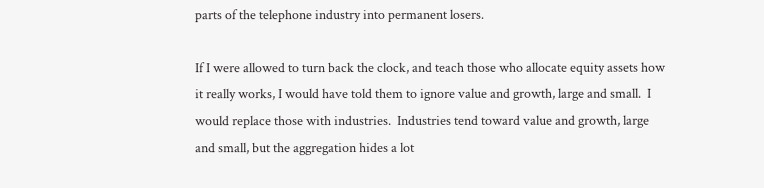parts of the telephone industry into permanent losers.

If I were allowed to turn back the clock, and teach those who allocate equity assets how it really works, I would have told them to ignore value and growth, large and small.  I would replace those with industries.  Industries tend toward value and growth, large and small, but the aggregation hides a lot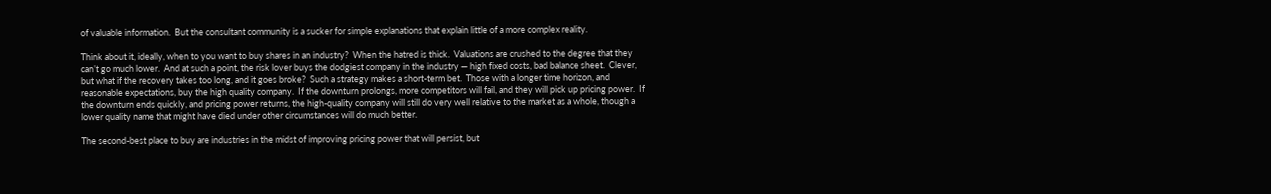of valuable information.  But the consultant community is a sucker for simple explanations that explain little of a more complex reality.

Think about it, ideally, when to you want to buy shares in an industry?  When the hatred is thick.  Valuations are crushed to the degree that they can’t go much lower.  And at such a point, the risk lover buys the dodgiest company in the industry — high fixed costs, bad balance sheet.  Clever, but what if the recovery takes too long, and it goes broke?  Such a strategy makes a short-term bet.  Those with a longer time horizon, and reasonable expectations, buy the high quality company.  If the downturn prolongs, more competitors will fail, and they will pick up pricing power.  If the downturn ends quickly, and pricing power returns, the high-quality company will still do very well relative to the market as a whole, though a lower quality name that might have died under other circumstances will do much better.

The second-best place to buy are industries in the midst of improving pricing power that will persist, but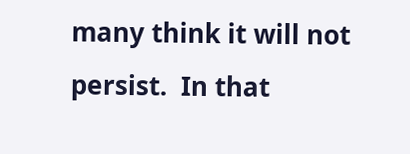many think it will not persist.  In that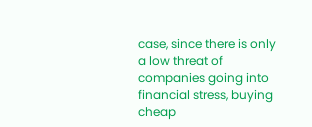case, since there is only a low threat of companies going into financial stress, buying cheap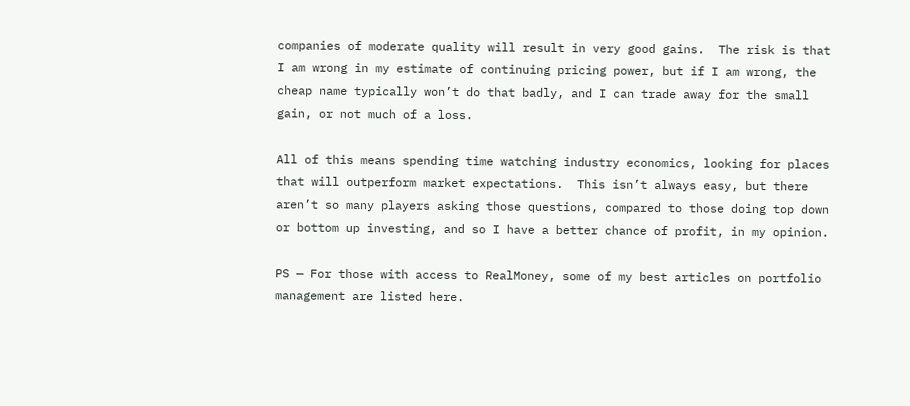companies of moderate quality will result in very good gains.  The risk is that I am wrong in my estimate of continuing pricing power, but if I am wrong, the cheap name typically won’t do that badly, and I can trade away for the small gain, or not much of a loss.

All of this means spending time watching industry economics, looking for places that will outperform market expectations.  This isn’t always easy, but there aren’t so many players asking those questions, compared to those doing top down or bottom up investing, and so I have a better chance of profit, in my opinion.

PS — For those with access to RealMoney, some of my best articles on portfolio management are listed here.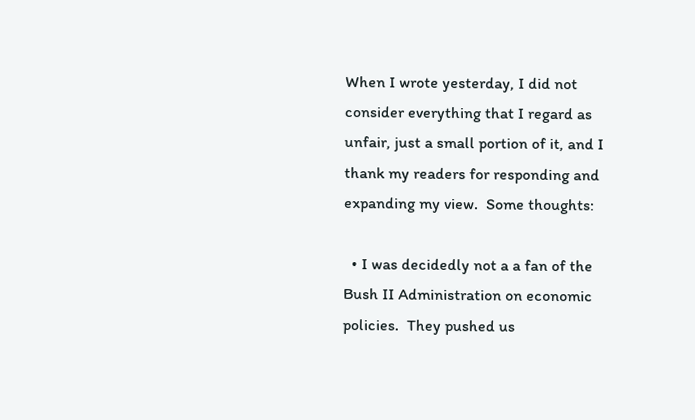When I wrote yesterday, I did not consider everything that I regard as unfair, just a small portion of it, and I thank my readers for responding and expanding my view.  Some thoughts:

  • I was decidedly not a a fan of the Bush II Administration on economic policies.  They pushed us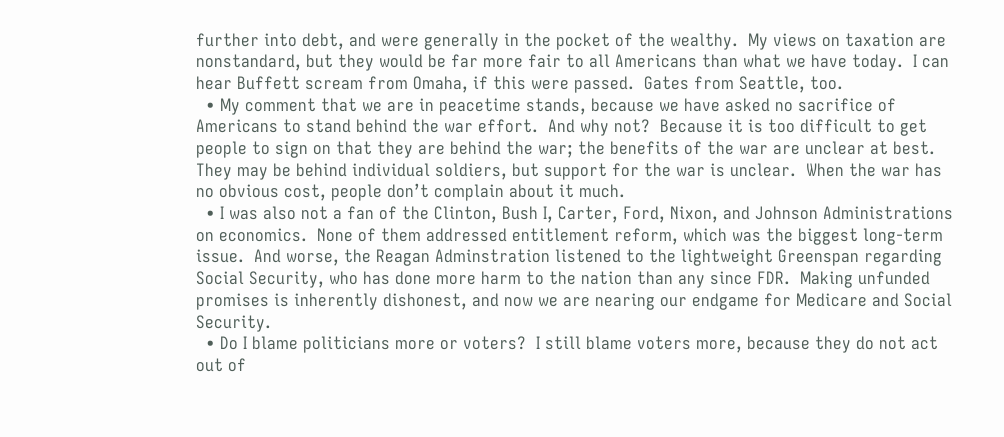further into debt, and were generally in the pocket of the wealthy.  My views on taxation are nonstandard, but they would be far more fair to all Americans than what we have today.  I can hear Buffett scream from Omaha, if this were passed.  Gates from Seattle, too.
  • My comment that we are in peacetime stands, because we have asked no sacrifice of Americans to stand behind the war effort.  And why not?  Because it is too difficult to get people to sign on that they are behind the war; the benefits of the war are unclear at best.  They may be behind individual soldiers, but support for the war is unclear.  When the war has no obvious cost, people don’t complain about it much.
  • I was also not a fan of the Clinton, Bush I, Carter, Ford, Nixon, and Johnson Administrations on economics.  None of them addressed entitlement reform, which was the biggest long-term issue.  And worse, the Reagan Adminstration listened to the lightweight Greenspan regarding Social Security, who has done more harm to the nation than any since FDR.  Making unfunded promises is inherently dishonest, and now we are nearing our endgame for Medicare and Social Security.
  • Do I blame politicians more or voters?  I still blame voters more, because they do not act out of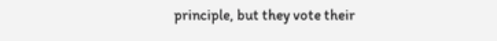principle, but they vote their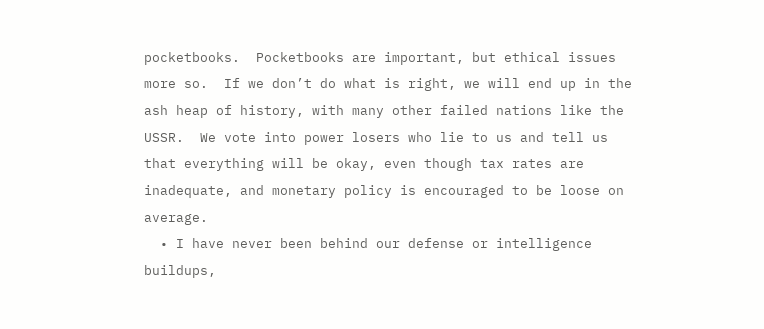pocketbooks.  Pocketbooks are important, but ethical issues more so.  If we don’t do what is right, we will end up in the ash heap of history, with many other failed nations like the USSR.  We vote into power losers who lie to us and tell us that everything will be okay, even though tax rates are inadequate, and monetary policy is encouraged to be loose on average.
  • I have never been behind our defense or intelligence buildups,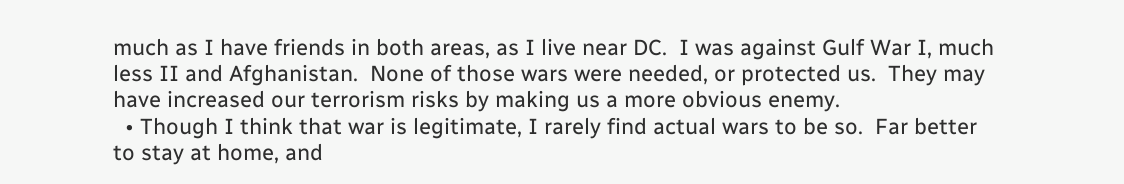much as I have friends in both areas, as I live near DC.  I was against Gulf War I, much less II and Afghanistan.  None of those wars were needed, or protected us.  They may have increased our terrorism risks by making us a more obvious enemy.
  • Though I think that war is legitimate, I rarely find actual wars to be so.  Far better to stay at home, and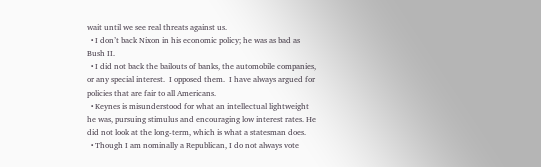wait until we see real threats against us.
  • I don’t back Nixon in his economic policy; he was as bad as Bush II.
  • I did not back the bailouts of banks, the automobile companies, or any special interest.  I opposed them.  I have always argued for policies that are fair to all Americans.
  • Keynes is misunderstood for what an intellectual lightweight he was, pursuing stimulus and encouraging low interest rates. He did not look at the long-term, which is what a statesman does.
  • Though I am nominally a Republican, I do not always vote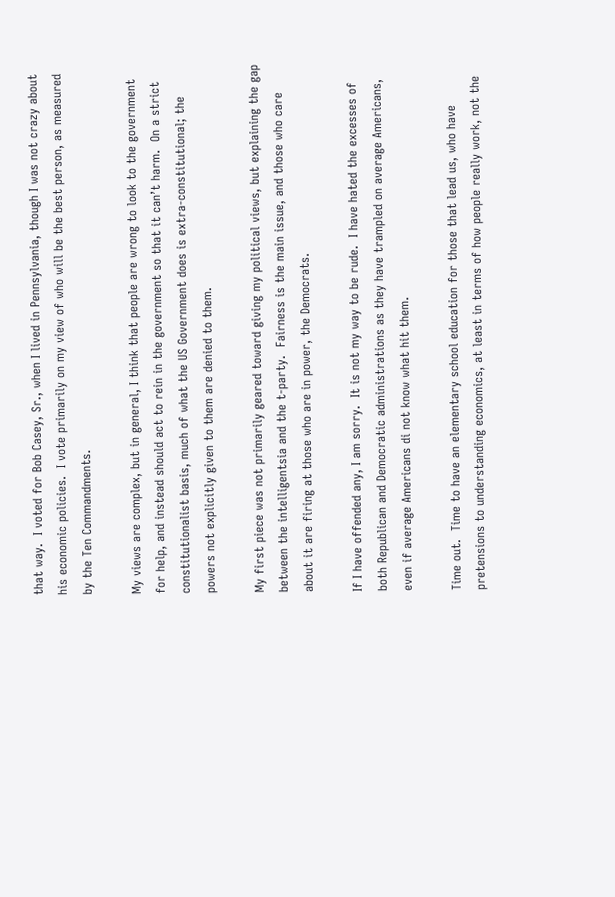that way.  I voted for Bob Casey, Sr., when I lived in Pennsylvania, though I was not crazy about his economic policies.  I vote primarily on my view of who will be the best person, as measured by the Ten Commandments.

My views are complex, but in general, I think that people are wrong to look to the government for help, and instead should act to rein in the government so that it can’t harm.  On a strict constitutionalist basis, much of what the US Government does is extra-constitutional; the powers not explicitly given to them are denied to them.

My first piece was not primarily geared toward giving my political views, but explaining the gap between the intelligentsia and the t-party.  Fairness is the main issue, and those who care about it are firing at those who are in power, the Democrats.

If I have offended any, I am sorry.  It is not my way to be rude.  I have hated the excesses of both Republican and Democratic administrations as they have trampled on average Americans, even if average Americans di not know what hit them.

Time out.  Time to have an elementary school education for those that lead us, who have pretensions to understanding economics, at least in terms of how people really work, not the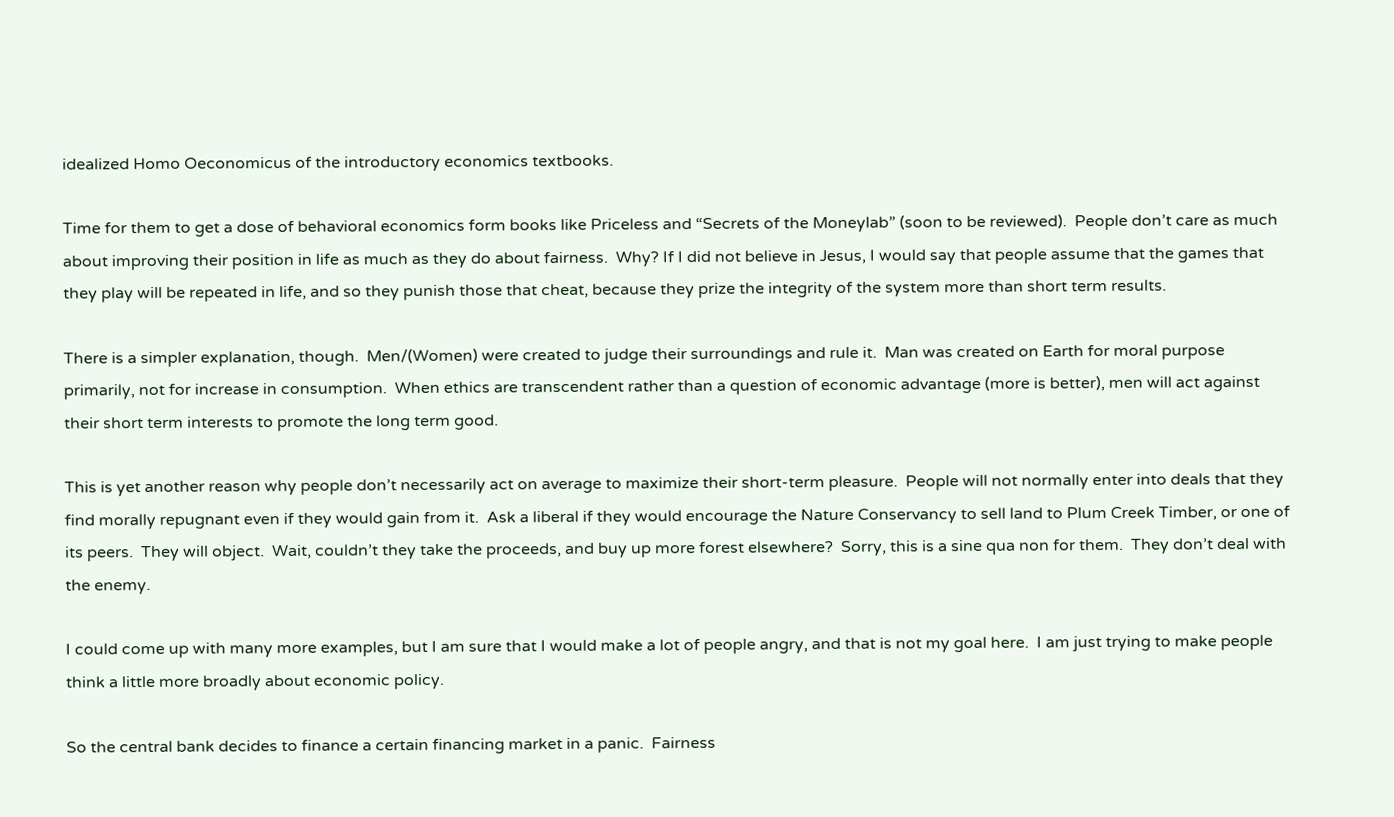idealized Homo Oeconomicus of the introductory economics textbooks.

Time for them to get a dose of behavioral economics form books like Priceless and “Secrets of the Moneylab” (soon to be reviewed).  People don’t care as much about improving their position in life as much as they do about fairness.  Why? If I did not believe in Jesus, I would say that people assume that the games that they play will be repeated in life, and so they punish those that cheat, because they prize the integrity of the system more than short term results.

There is a simpler explanation, though.  Men/(Women) were created to judge their surroundings and rule it.  Man was created on Earth for moral purpose primarily, not for increase in consumption.  When ethics are transcendent rather than a question of economic advantage (more is better), men will act against their short term interests to promote the long term good.

This is yet another reason why people don’t necessarily act on average to maximize their short-term pleasure.  People will not normally enter into deals that they find morally repugnant even if they would gain from it.  Ask a liberal if they would encourage the Nature Conservancy to sell land to Plum Creek Timber, or one of its peers.  They will object.  Wait, couldn’t they take the proceeds, and buy up more forest elsewhere?  Sorry, this is a sine qua non for them.  They don’t deal with the enemy.

I could come up with many more examples, but I am sure that I would make a lot of people angry, and that is not my goal here.  I am just trying to make people think a little more broadly about economic policy.

So the central bank decides to finance a certain financing market in a panic.  Fairness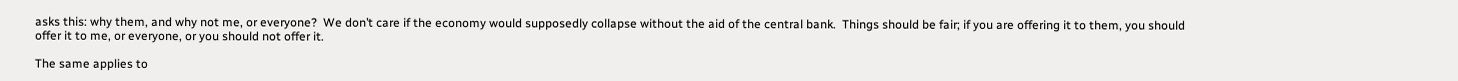asks this: why them, and why not me, or everyone?  We don’t care if the economy would supposedly collapse without the aid of the central bank.  Things should be fair; if you are offering it to them, you should offer it to me, or everyone, or you should not offer it.

The same applies to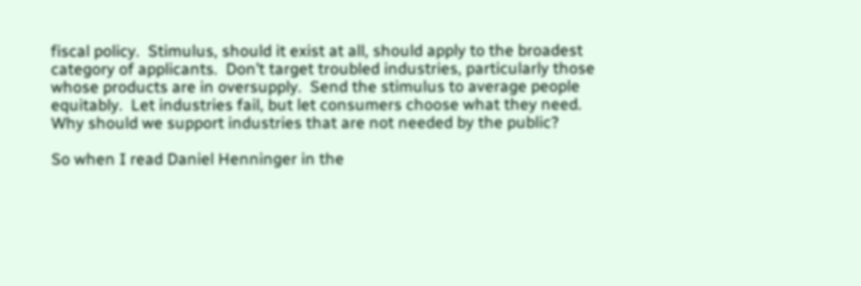fiscal policy.  Stimulus, should it exist at all, should apply to the broadest category of applicants.  Don’t target troubled industries, particularly those whose products are in oversupply.  Send the stimulus to average people equitably.  Let industries fail, but let consumers choose what they need.  Why should we support industries that are not needed by the public?

So when I read Daniel Henninger in the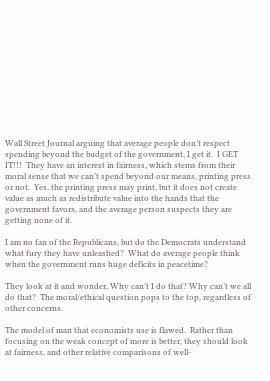Wall Street Journal arguing that average people don’t respect spending beyond the budget of the government, I get it.  I GET IT!!!  They have an interest in fairness, which stems from their moral sense that we can’t spend beyond our means, printing press or not.  Yes, the printing press may print, but it does not create value as much as redistribute value into the hands that the government favors, and the average person suspects they are getting none of it.

I am no fan of the Republicans, but do the Democrats understand what fury they have unleashed?  What do average people think when the government runs huge deficits in peacetime?

They look at it and wonder, Why can’t I do that? Why can’t we all do that?  The moral/ethical question pops to the top, regardless of other concerns.

The model of man that economists use is flawed.  Rather than focusing on the weak concept of more is better, they should look at fairness, and other relative comparisons of well-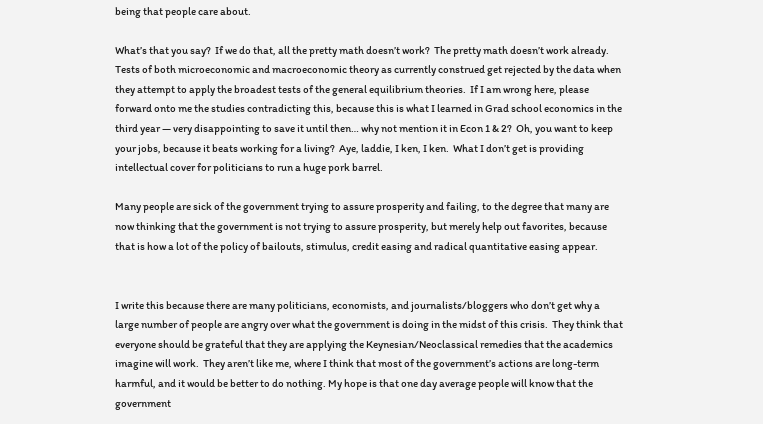being that people care about.

What’s that you say?  If we do that, all the pretty math doesn’t work?  The pretty math doesn’t work already.  Tests of both microeconomic and macroeconomic theory as currently construed get rejected by the data when they attempt to apply the broadest tests of the general equilibrium theories.  If I am wrong here, please forward onto me the studies contradicting this, because this is what I learned in Grad school economics in the third year — very disappointing to save it until then… why not mention it in Econ 1 & 2?  Oh, you want to keep your jobs, because it beats working for a living?  Aye, laddie, I ken, I ken.  What I don’t get is providing intellectual cover for politicians to run a huge pork barrel.

Many people are sick of the government trying to assure prosperity and failing, to the degree that many are now thinking that the government is not trying to assure prosperity, but merely help out favorites, because that is how a lot of the policy of bailouts, stimulus, credit easing and radical quantitative easing appear.


I write this because there are many politicians, economists, and journalists/bloggers who don’t get why a large number of people are angry over what the government is doing in the midst of this crisis.  They think that everyone should be grateful that they are applying the Keynesian/Neoclassical remedies that the academics imagine will work.  They aren’t like me, where I think that most of the government’s actions are long-term harmful, and it would be better to do nothing. My hope is that one day average people will know that the government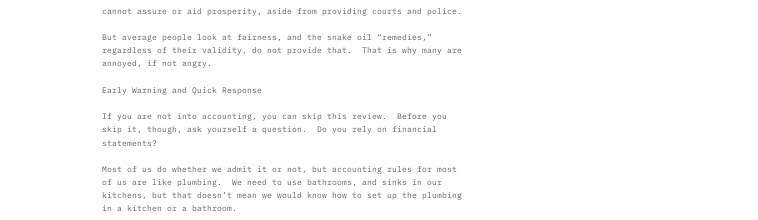cannot assure or aid prosperity, aside from providing courts and police.

But average people look at fairness, and the snake oil “remedies,” regardless of their validity, do not provide that.  That is why many are annoyed, if not angry.

Early Warning and Quick Response

If you are not into accounting, you can skip this review.  Before you skip it, though, ask yourself a question.  Do you rely on financial statements?

Most of us do whether we admit it or not, but accounting rules for most of us are like plumbing.  We need to use bathrooms, and sinks in our kitchens, but that doesn’t mean we would know how to set up the plumbing in a kitchen or a bathroom.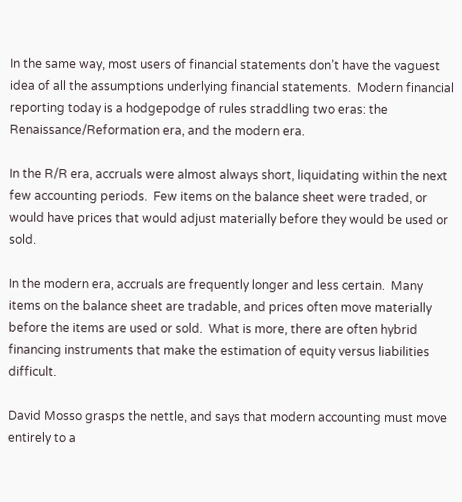In the same way, most users of financial statements don’t have the vaguest idea of all the assumptions underlying financial statements.  Modern financial reporting today is a hodgepodge of rules straddling two eras: the Renaissance/Reformation era, and the modern era.

In the R/R era, accruals were almost always short, liquidating within the next few accounting periods.  Few items on the balance sheet were traded, or would have prices that would adjust materially before they would be used or sold.

In the modern era, accruals are frequently longer and less certain.  Many items on the balance sheet are tradable, and prices often move materially before the items are used or sold.  What is more, there are often hybrid financing instruments that make the estimation of equity versus liabilities difficult.

David Mosso grasps the nettle, and says that modern accounting must move entirely to a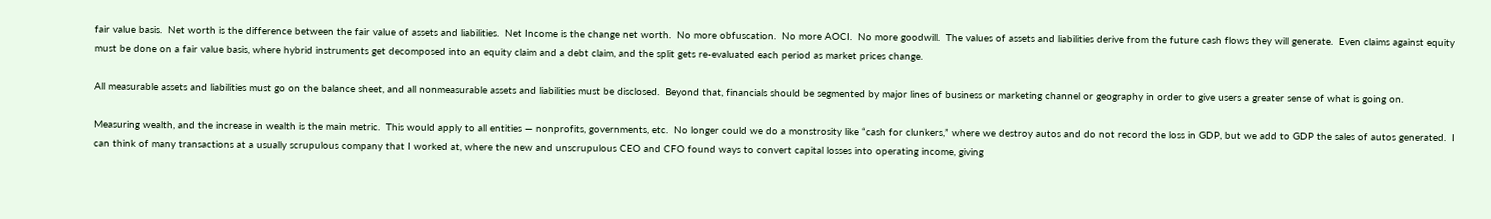fair value basis.  Net worth is the difference between the fair value of assets and liabilities.  Net Income is the change net worth.  No more obfuscation.  No more AOCI.  No more goodwill.  The values of assets and liabilities derive from the future cash flows they will generate.  Even claims against equity must be done on a fair value basis, where hybrid instruments get decomposed into an equity claim and a debt claim, and the split gets re-evaluated each period as market prices change.

All measurable assets and liabilities must go on the balance sheet, and all nonmeasurable assets and liabilities must be disclosed.  Beyond that, financials should be segmented by major lines of business or marketing channel or geography in order to give users a greater sense of what is going on.

Measuring wealth, and the increase in wealth is the main metric.  This would apply to all entities — nonprofits, governments, etc.  No longer could we do a monstrosity like “cash for clunkers,” where we destroy autos and do not record the loss in GDP, but we add to GDP the sales of autos generated.  I can think of many transactions at a usually scrupulous company that I worked at, where the new and unscrupulous CEO and CFO found ways to convert capital losses into operating income, giving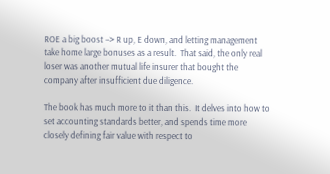ROE a big boost –> R up, E down, and letting management take home large bonuses as a result.  That said, the only real loser was another mutual life insurer that bought the company after insufficient due diligence.

The book has much more to it than this.  It delves into how to set accounting standards better, and spends time more closely defining fair value with respect to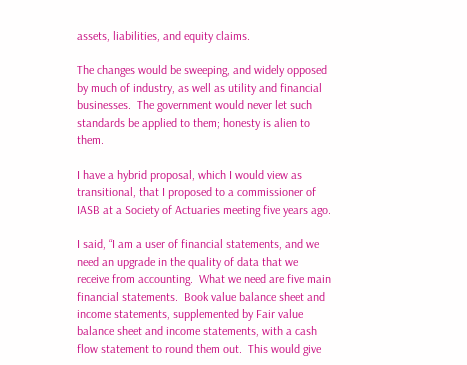assets, liabilities, and equity claims.

The changes would be sweeping, and widely opposed by much of industry, as well as utility and financial businesses.  The government would never let such standards be applied to them; honesty is alien to them.

I have a hybrid proposal, which I would view as transitional, that I proposed to a commissioner of IASB at a Society of Actuaries meeting five years ago.

I said, “I am a user of financial statements, and we need an upgrade in the quality of data that we receive from accounting.  What we need are five main financial statements.  Book value balance sheet and income statements, supplemented by Fair value balance sheet and income statements, with a cash flow statement to round them out.  This would give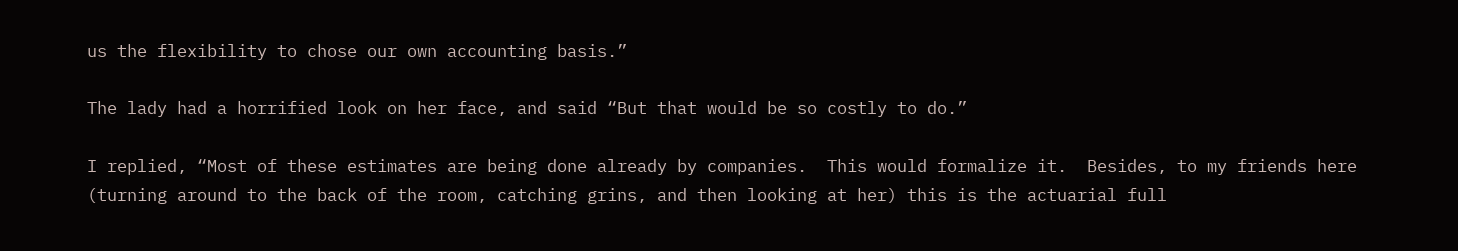us the flexibility to chose our own accounting basis.”

The lady had a horrified look on her face, and said “But that would be so costly to do.”

I replied, “Most of these estimates are being done already by companies.  This would formalize it.  Besides, to my friends here (turning around to the back of the room, catching grins, and then looking at her) this is the actuarial full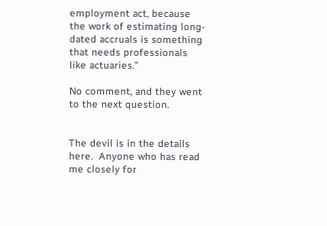employment act, because the work of estimating long-dated accruals is something that needs professionals like actuaries.”

No comment, and they went to the next question.


The devil is in the details here.  Anyone who has read me closely for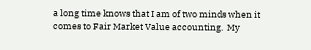a long time knows that I am of two minds when it comes to Fair Market Value accounting.  My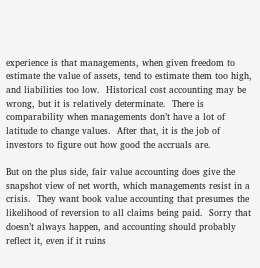experience is that managements, when given freedom to estimate the value of assets, tend to estimate them too high, and liabilities too low.  Historical cost accounting may be wrong, but it is relatively determinate.  There is comparability when managements don’t have a lot of latitude to change values.  After that, it is the job of investors to figure out how good the accruals are.

But on the plus side, fair value accounting does give the snapshot view of net worth, which managements resist in a crisis.  They want book value accounting that presumes the likelihood of reversion to all claims being paid.  Sorry that doesn’t always happen, and accounting should probably reflect it, even if it ruins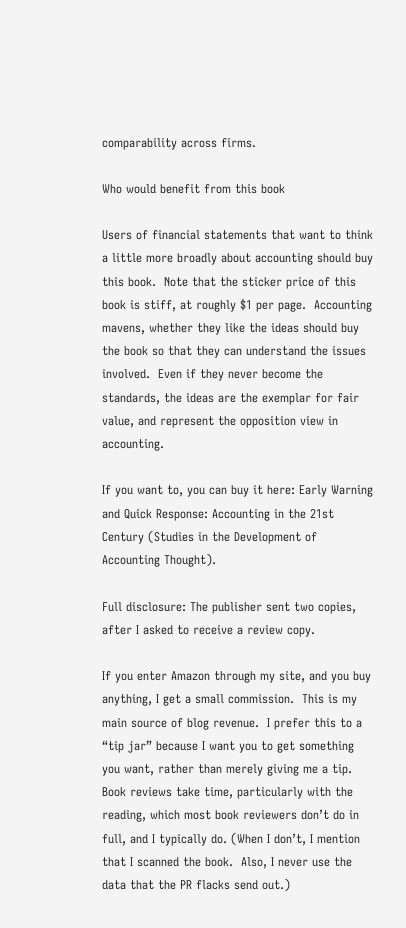comparability across firms.

Who would benefit from this book

Users of financial statements that want to think a little more broadly about accounting should buy this book.  Note that the sticker price of this book is stiff, at roughly $1 per page.  Accounting mavens, whether they like the ideas should buy the book so that they can understand the issues involved.  Even if they never become the standards, the ideas are the exemplar for fair value, and represent the opposition view in accounting.

If you want to, you can buy it here: Early Warning and Quick Response: Accounting in the 21st Century (Studies in the Development of Accounting Thought).

Full disclosure: The publisher sent two copies, after I asked to receive a review copy.

If you enter Amazon through my site, and you buy anything, I get a small commission.  This is my main source of blog revenue.  I prefer this to a “tip jar” because I want you to get something you want, rather than merely giving me a tip.  Book reviews take time, particularly with the reading, which most book reviewers don’t do in full, and I typically do. (When I don’t, I mention that I scanned the book.  Also, I never use the data that the PR flacks send out.)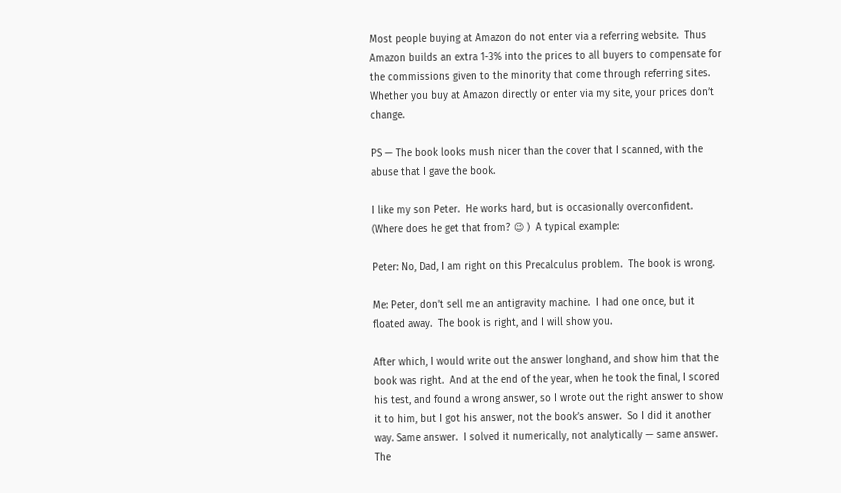Most people buying at Amazon do not enter via a referring website.  Thus Amazon builds an extra 1-3% into the prices to all buyers to compensate for the commissions given to the minority that come through referring sites.  Whether you buy at Amazon directly or enter via my site, your prices don’t change.

PS — The book looks mush nicer than the cover that I scanned, with the abuse that I gave the book.

I like my son Peter.  He works hard, but is occasionally overconfident.  (Where does he get that from? 😉 )  A typical example:

Peter: No, Dad, I am right on this Precalculus problem.  The book is wrong.

Me: Peter, don’t sell me an antigravity machine.  I had one once, but it floated away.  The book is right, and I will show you.

After which, I would write out the answer longhand, and show him that the book was right.  And at the end of the year, when he took the final, I scored his test, and found a wrong answer, so I wrote out the right answer to show it to him, but I got his answer, not the book’s answer.  So I did it another way. Same answer.  I solved it numerically, not analytically — same answer.  The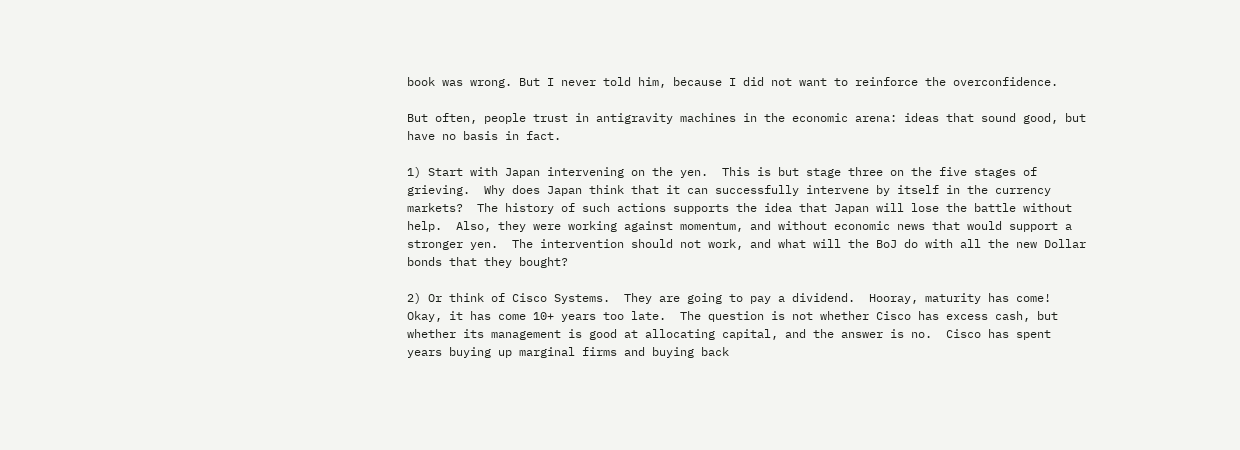book was wrong. But I never told him, because I did not want to reinforce the overconfidence.

But often, people trust in antigravity machines in the economic arena: ideas that sound good, but have no basis in fact.

1) Start with Japan intervening on the yen.  This is but stage three on the five stages of grieving.  Why does Japan think that it can successfully intervene by itself in the currency markets?  The history of such actions supports the idea that Japan will lose the battle without help.  Also, they were working against momentum, and without economic news that would support a stronger yen.  The intervention should not work, and what will the BoJ do with all the new Dollar bonds that they bought?

2) Or think of Cisco Systems.  They are going to pay a dividend.  Hooray, maturity has come!  Okay, it has come 10+ years too late.  The question is not whether Cisco has excess cash, but whether its management is good at allocating capital, and the answer is no.  Cisco has spent years buying up marginal firms and buying back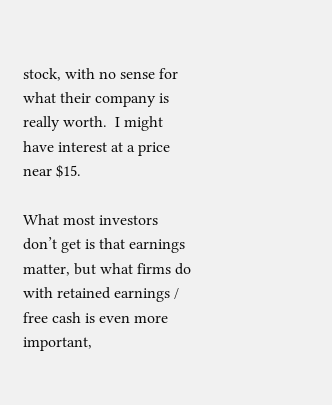stock, with no sense for what their company is really worth.  I might have interest at a price near $15.

What most investors don’t get is that earnings matter, but what firms do with retained earnings / free cash is even more important,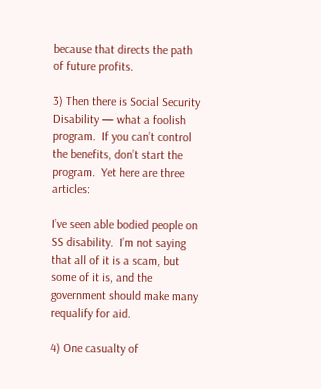because that directs the path of future profits.

3) Then there is Social Security Disability — what a foolish program.  If you can’t control the benefits, don’t start the program.  Yet here are three articles:

I’ve seen able bodied people on SS disability.  I’m not saying that all of it is a scam, but some of it is, and the government should make many requalify for aid.

4) One casualty of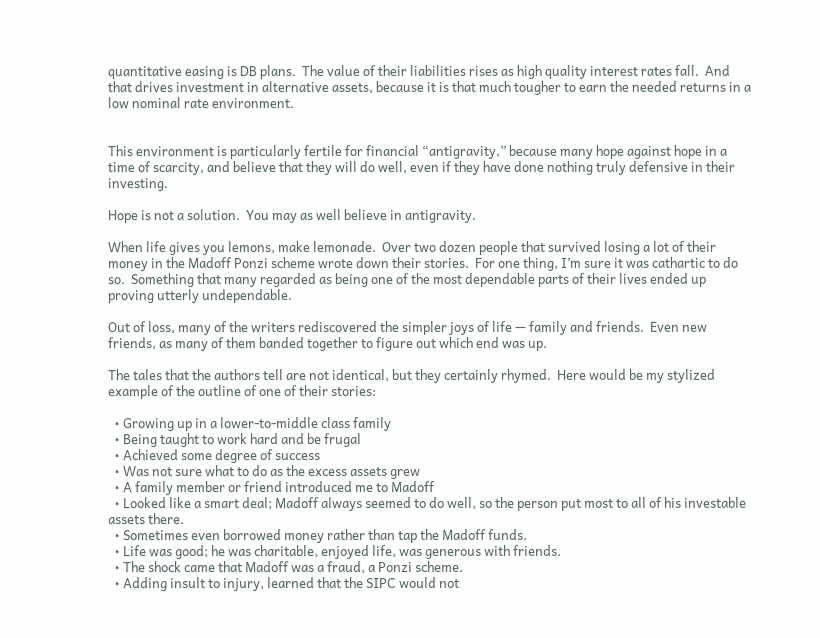quantitative easing is DB plans.  The value of their liabilities rises as high quality interest rates fall.  And that drives investment in alternative assets, because it is that much tougher to earn the needed returns in a low nominal rate environment.


This environment is particularly fertile for financial “antigravity,” because many hope against hope in a time of scarcity, and believe that they will do well, even if they have done nothing truly defensive in their investing.

Hope is not a solution.  You may as well believe in antigravity.

When life gives you lemons, make lemonade.  Over two dozen people that survived losing a lot of their money in the Madoff Ponzi scheme wrote down their stories.  For one thing, I’m sure it was cathartic to do so.  Something that many regarded as being one of the most dependable parts of their lives ended up proving utterly undependable.

Out of loss, many of the writers rediscovered the simpler joys of life — family and friends.  Even new friends, as many of them banded together to figure out which end was up.

The tales that the authors tell are not identical, but they certainly rhymed.  Here would be my stylized example of the outline of one of their stories:

  • Growing up in a lower-to-middle class family
  • Being taught to work hard and be frugal
  • Achieved some degree of success
  • Was not sure what to do as the excess assets grew
  • A family member or friend introduced me to Madoff
  • Looked like a smart deal; Madoff always seemed to do well, so the person put most to all of his investable assets there.
  • Sometimes even borrowed money rather than tap the Madoff funds.
  • Life was good; he was charitable, enjoyed life, was generous with friends.
  • The shock came that Madoff was a fraud, a Ponzi scheme.
  • Adding insult to injury, learned that the SIPC would not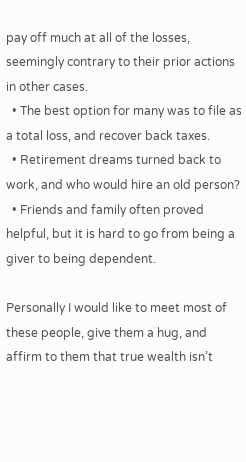pay off much at all of the losses, seemingly contrary to their prior actions in other cases.
  • The best option for many was to file as a total loss, and recover back taxes.
  • Retirement dreams turned back to work, and who would hire an old person?
  • Friends and family often proved helpful, but it is hard to go from being a giver to being dependent.

Personally I would like to meet most of these people, give them a hug, and affirm to them that true wealth isn’t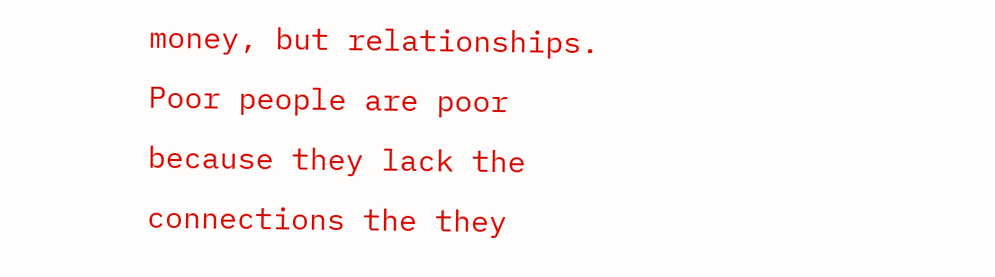money, but relationships.  Poor people are poor because they lack the connections the they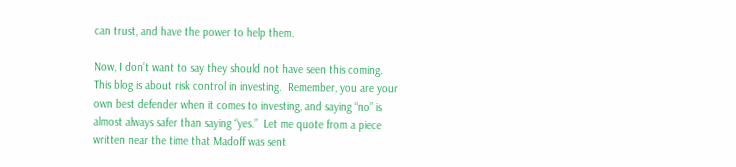can trust, and have the power to help them.

Now, I don’t want to say they should not have seen this coming.  This blog is about risk control in investing.  Remember, you are your own best defender when it comes to investing, and saying “no” is almost always safer than saying “yes.”  Let me quote from a piece written near the time that Madoff was sent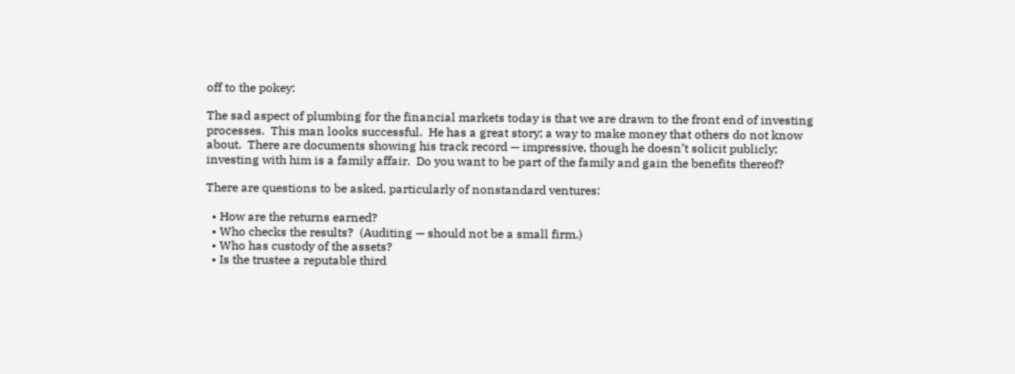off to the pokey:

The sad aspect of plumbing for the financial markets today is that we are drawn to the front end of investing processes.  This man looks successful.  He has a great story; a way to make money that others do not know about.  There are documents showing his track record — impressive, though he doesn’t solicit publicly; investing with him is a family affair.  Do you want to be part of the family and gain the benefits thereof?

There are questions to be asked, particularly of nonstandard ventures:

  • How are the returns earned?
  • Who checks the results?  (Auditing — should not be a small firm.)
  • Who has custody of the assets?
  • Is the trustee a reputable third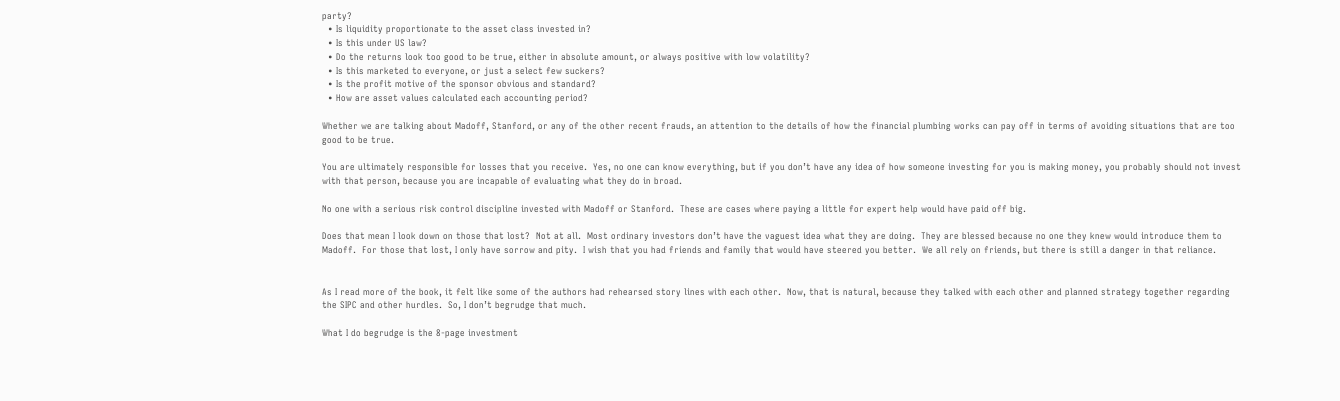party?
  • Is liquidity proportionate to the asset class invested in?
  • Is this under US law?
  • Do the returns look too good to be true, either in absolute amount, or always positive with low volatility?
  • Is this marketed to everyone, or just a select few suckers?
  • Is the profit motive of the sponsor obvious and standard?
  • How are asset values calculated each accounting period?

Whether we are talking about Madoff, Stanford, or any of the other recent frauds, an attention to the details of how the financial plumbing works can pay off in terms of avoiding situations that are too good to be true.

You are ultimately responsible for losses that you receive.  Yes, no one can know everything, but if you don’t have any idea of how someone investing for you is making money, you probably should not invest with that person, because you are incapable of evaluating what they do in broad.

No one with a serious risk control discipline invested with Madoff or Stanford.  These are cases where paying a little for expert help would have paid off big.

Does that mean I look down on those that lost?  Not at all.  Most ordinary investors don’t have the vaguest idea what they are doing.  They are blessed because no one they knew would introduce them to Madoff.  For those that lost, I only have sorrow and pity.  I wish that you had friends and family that would have steered you better.  We all rely on friends, but there is still a danger in that reliance.


As I read more of the book, it felt like some of the authors had rehearsed story lines with each other.  Now, that is natural, because they talked with each other and planned strategy together regarding the SIPC and other hurdles.  So, I don’t begrudge that much.

What I do begrudge is the 8-page investment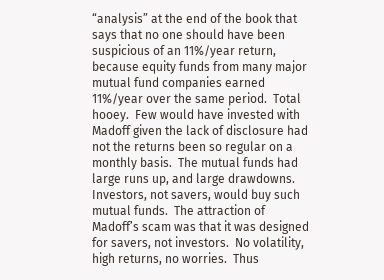“analysis” at the end of the book that says that no one should have been suspicious of an 11%/year return, because equity funds from many major mutual fund companies earned 11%/year over the same period.  Total hooey.  Few would have invested with Madoff given the lack of disclosure had not the returns been so regular on a monthly basis.  The mutual funds had large runs up, and large drawdowns.  Investors, not savers, would buy such mutual funds.  The attraction of Madoff’s scam was that it was designed for savers, not investors.  No volatility, high returns, no worries.  Thus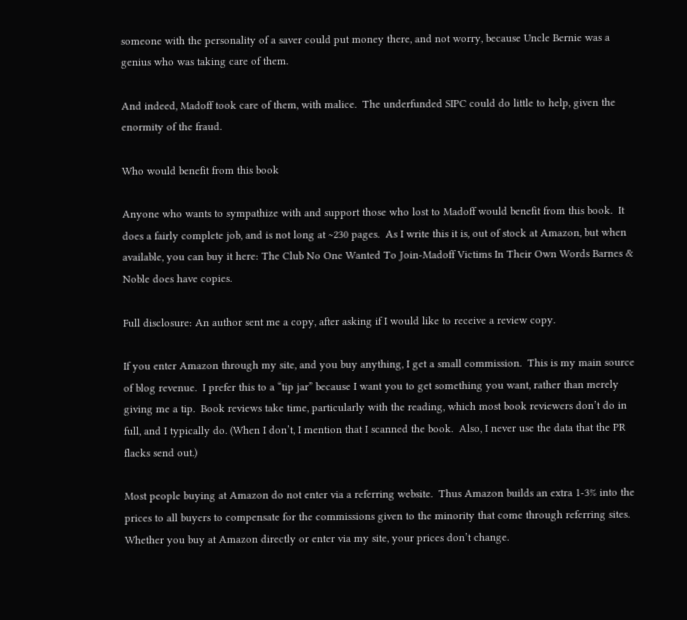someone with the personality of a saver could put money there, and not worry, because Uncle Bernie was a genius who was taking care of them.

And indeed, Madoff took care of them, with malice.  The underfunded SIPC could do little to help, given the enormity of the fraud.

Who would benefit from this book

Anyone who wants to sympathize with and support those who lost to Madoff would benefit from this book.  It does a fairly complete job, and is not long at ~230 pages.  As I write this it is, out of stock at Amazon, but when available, you can buy it here: The Club No One Wanted To Join-Madoff Victims In Their Own Words Barnes & Noble does have copies.

Full disclosure: An author sent me a copy, after asking if I would like to receive a review copy.

If you enter Amazon through my site, and you buy anything, I get a small commission.  This is my main source of blog revenue.  I prefer this to a “tip jar” because I want you to get something you want, rather than merely giving me a tip.  Book reviews take time, particularly with the reading, which most book reviewers don’t do in full, and I typically do. (When I don’t, I mention that I scanned the book.  Also, I never use the data that the PR flacks send out.)

Most people buying at Amazon do not enter via a referring website.  Thus Amazon builds an extra 1-3% into the prices to all buyers to compensate for the commissions given to the minority that come through referring sites.  Whether you buy at Amazon directly or enter via my site, your prices don’t change.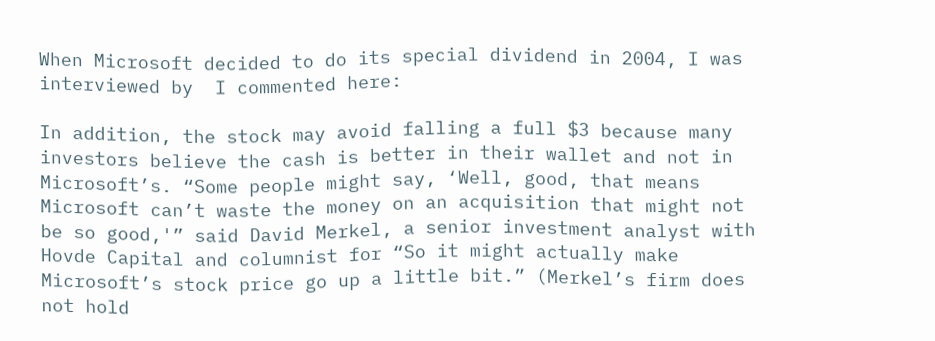When Microsoft decided to do its special dividend in 2004, I was interviewed by  I commented here:

In addition, the stock may avoid falling a full $3 because many investors believe the cash is better in their wallet and not in Microsoft’s. “Some people might say, ‘Well, good, that means Microsoft can’t waste the money on an acquisition that might not be so good,'” said David Merkel, a senior investment analyst with Hovde Capital and columnist for “So it might actually make Microsoft’s stock price go up a little bit.” (Merkel’s firm does not hold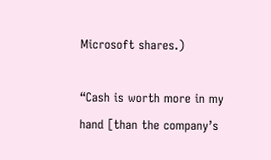Microsoft shares.)

“Cash is worth more in my hand [than the company’s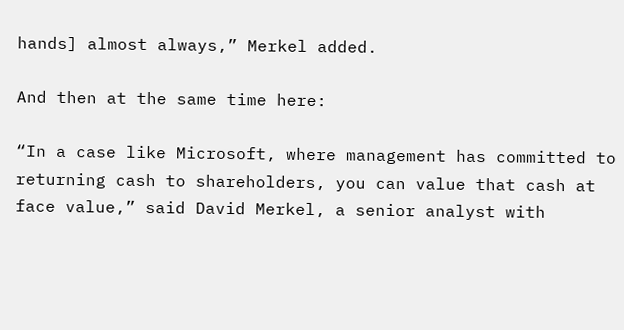hands] almost always,” Merkel added.

And then at the same time here:

“In a case like Microsoft, where management has committed to returning cash to shareholders, you can value that cash at face value,” said David Merkel, a senior analyst with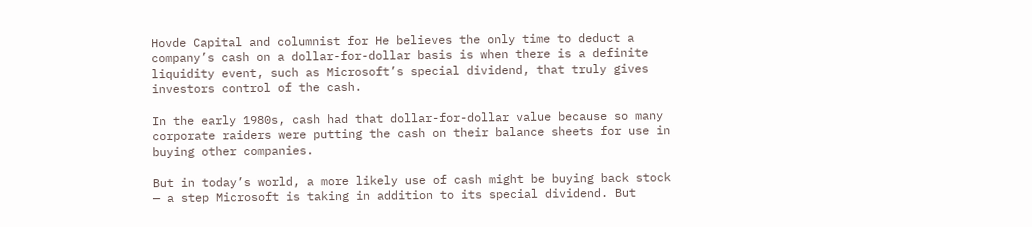Hovde Capital and columnist for He believes the only time to deduct a company’s cash on a dollar-for-dollar basis is when there is a definite liquidity event, such as Microsoft’s special dividend, that truly gives investors control of the cash.

In the early 1980s, cash had that dollar-for-dollar value because so many corporate raiders were putting the cash on their balance sheets for use in buying other companies.

But in today’s world, a more likely use of cash might be buying back stock — a step Microsoft is taking in addition to its special dividend. But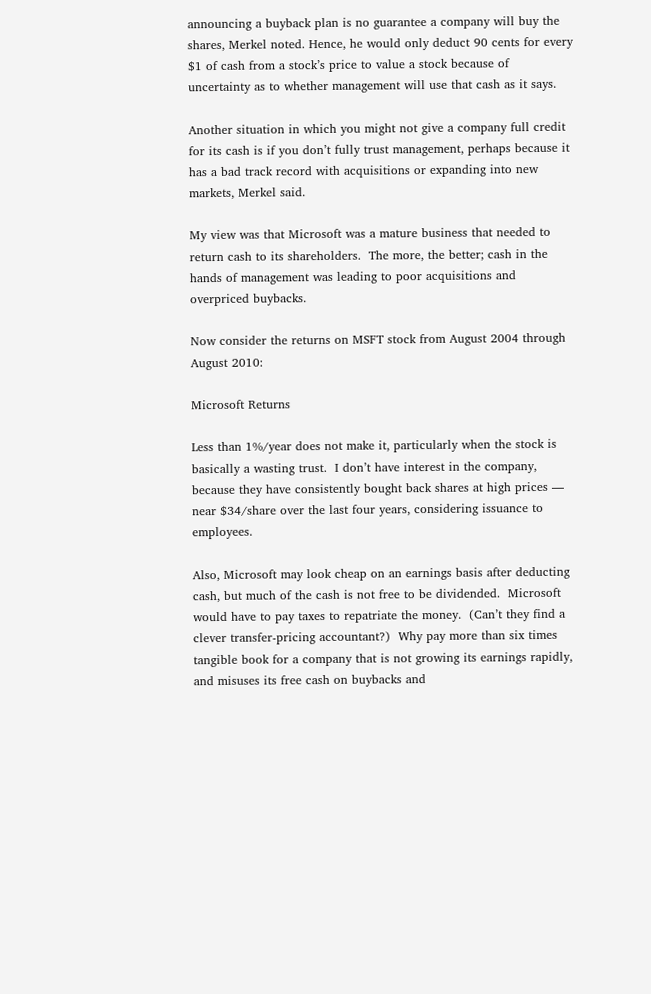announcing a buyback plan is no guarantee a company will buy the shares, Merkel noted. Hence, he would only deduct 90 cents for every $1 of cash from a stock’s price to value a stock because of uncertainty as to whether management will use that cash as it says.

Another situation in which you might not give a company full credit for its cash is if you don’t fully trust management, perhaps because it has a bad track record with acquisitions or expanding into new markets, Merkel said.

My view was that Microsoft was a mature business that needed to return cash to its shareholders.  The more, the better; cash in the hands of management was leading to poor acquisitions and overpriced buybacks.

Now consider the returns on MSFT stock from August 2004 through August 2010:

Microsoft Returns

Less than 1%/year does not make it, particularly when the stock is basically a wasting trust.  I don’t have interest in the company, because they have consistently bought back shares at high prices — near $34/share over the last four years, considering issuance to employees.

Also, Microsoft may look cheap on an earnings basis after deducting cash, but much of the cash is not free to be dividended.  Microsoft would have to pay taxes to repatriate the money.  (Can’t they find a clever transfer-pricing accountant?)  Why pay more than six times tangible book for a company that is not growing its earnings rapidly, and misuses its free cash on buybacks and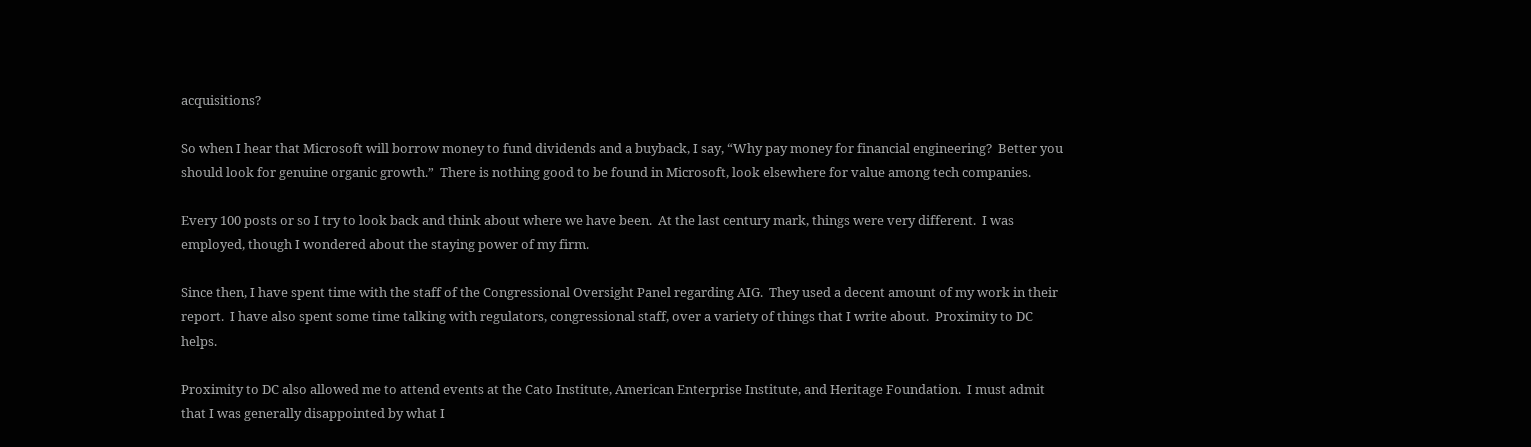acquisitions?

So when I hear that Microsoft will borrow money to fund dividends and a buyback, I say, “Why pay money for financial engineering?  Better you should look for genuine organic growth.”  There is nothing good to be found in Microsoft, look elsewhere for value among tech companies.

Every 100 posts or so I try to look back and think about where we have been.  At the last century mark, things were very different.  I was employed, though I wondered about the staying power of my firm.

Since then, I have spent time with the staff of the Congressional Oversight Panel regarding AIG.  They used a decent amount of my work in their report.  I have also spent some time talking with regulators, congressional staff, over a variety of things that I write about.  Proximity to DC helps.

Proximity to DC also allowed me to attend events at the Cato Institute, American Enterprise Institute, and Heritage Foundation.  I must admit that I was generally disappointed by what I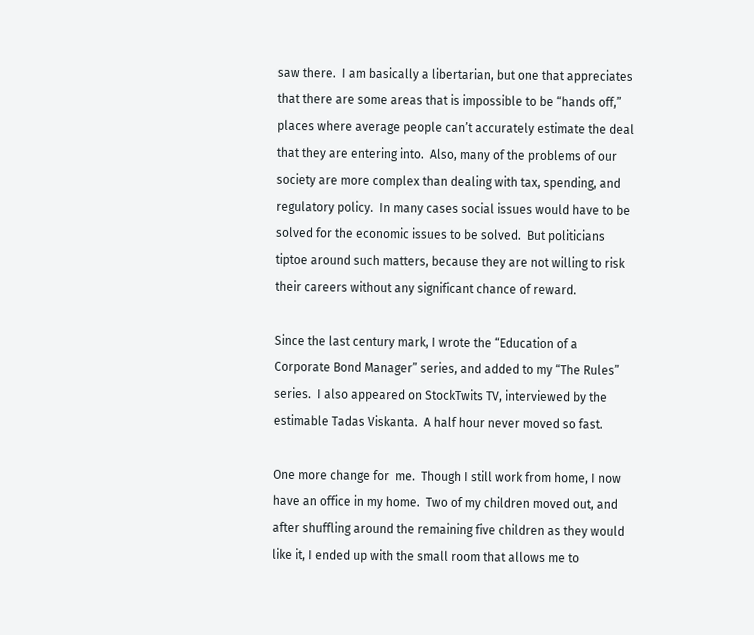saw there.  I am basically a libertarian, but one that appreciates that there are some areas that is impossible to be “hands off,” places where average people can’t accurately estimate the deal that they are entering into.  Also, many of the problems of our society are more complex than dealing with tax, spending, and regulatory policy.  In many cases social issues would have to be solved for the economic issues to be solved.  But politicians tiptoe around such matters, because they are not willing to risk their careers without any significant chance of reward.

Since the last century mark, I wrote the “Education of a Corporate Bond Manager” series, and added to my “The Rules” series.  I also appeared on StockTwits TV, interviewed by the estimable Tadas Viskanta.  A half hour never moved so fast.

One more change for  me.  Though I still work from home, I now have an office in my home.  Two of my children moved out, and after shuffling around the remaining five children as they would like it, I ended up with the small room that allows me to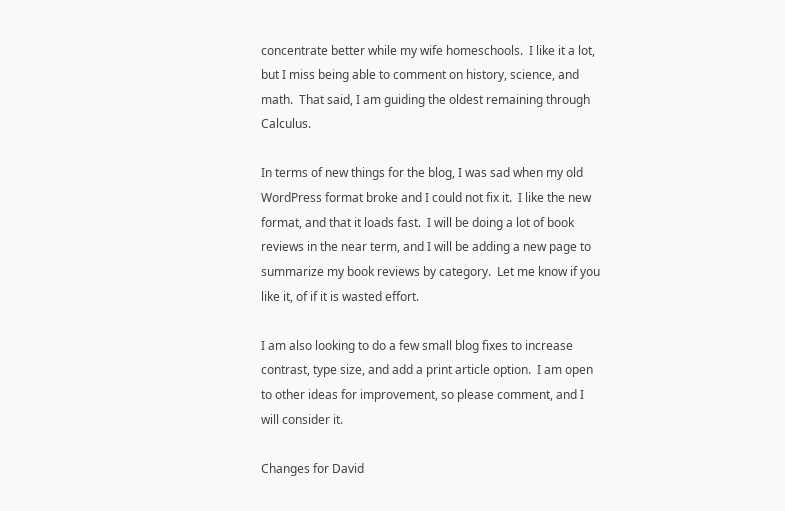concentrate better while my wife homeschools.  I like it a lot, but I miss being able to comment on history, science, and math.  That said, I am guiding the oldest remaining through Calculus.

In terms of new things for the blog, I was sad when my old WordPress format broke and I could not fix it.  I like the new format, and that it loads fast.  I will be doing a lot of book reviews in the near term, and I will be adding a new page to summarize my book reviews by category.  Let me know if you like it, of if it is wasted effort.

I am also looking to do a few small blog fixes to increase contrast, type size, and add a print article option.  I am open to other ideas for improvement, so please comment, and I will consider it.

Changes for David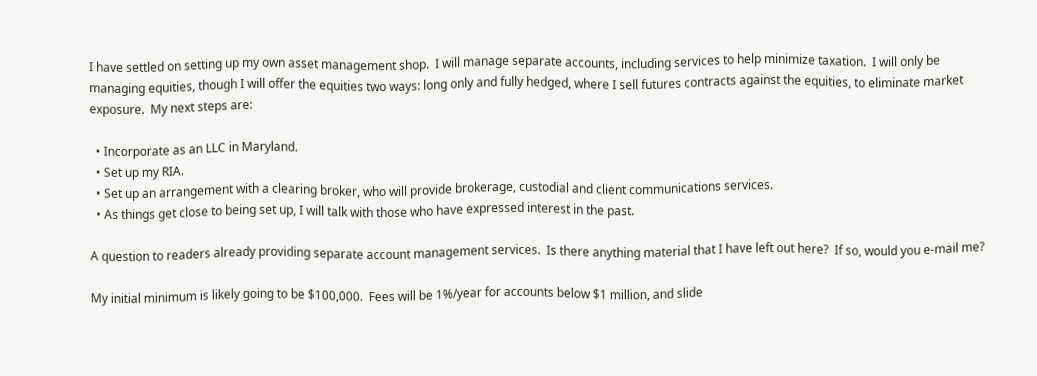I have settled on setting up my own asset management shop.  I will manage separate accounts, including services to help minimize taxation.  I will only be managing equities, though I will offer the equities two ways: long only and fully hedged, where I sell futures contracts against the equities, to eliminate market exposure.  My next steps are:

  • Incorporate as an LLC in Maryland.
  • Set up my RIA.
  • Set up an arrangement with a clearing broker, who will provide brokerage, custodial and client communications services.
  • As things get close to being set up, I will talk with those who have expressed interest in the past.

A question to readers already providing separate account management services.  Is there anything material that I have left out here?  If so, would you e-mail me?

My initial minimum is likely going to be $100,000.  Fees will be 1%/year for accounts below $1 million, and slide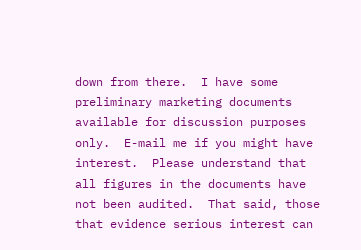down from there.  I have some preliminary marketing documents available for discussion purposes only.  E-mail me if you might have interest.  Please understand that all figures in the documents have not been audited.  That said, those that evidence serious interest can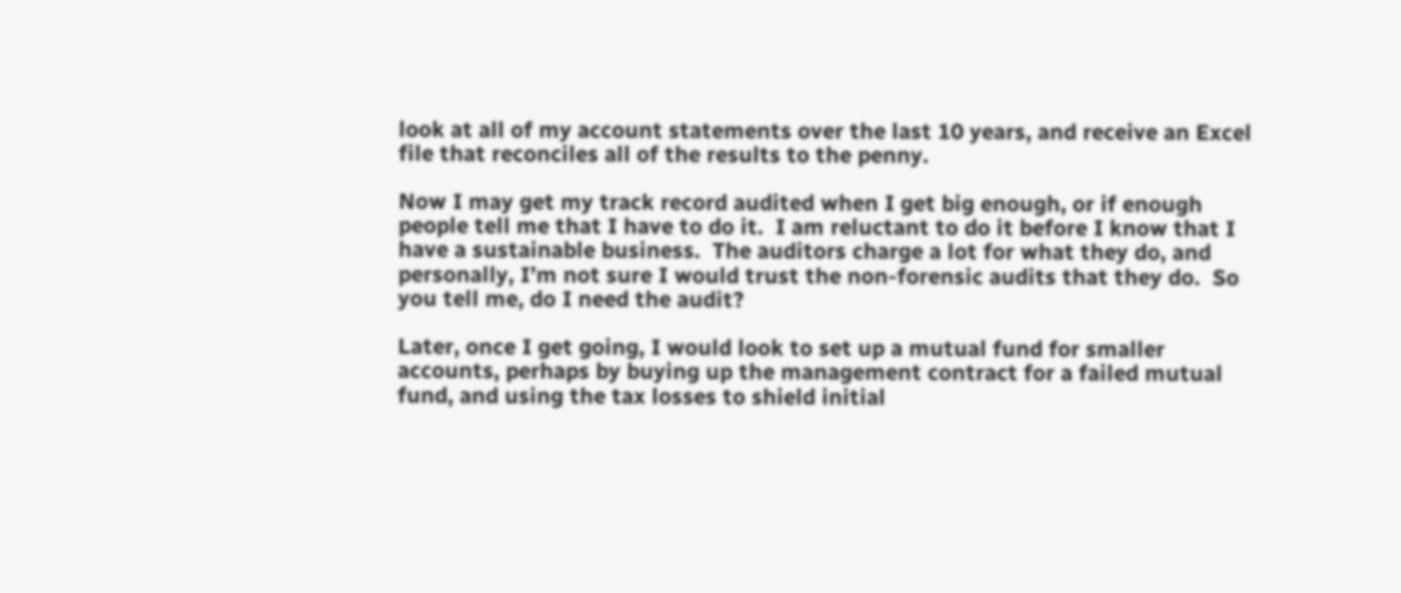look at all of my account statements over the last 10 years, and receive an Excel file that reconciles all of the results to the penny.

Now I may get my track record audited when I get big enough, or if enough people tell me that I have to do it.  I am reluctant to do it before I know that I have a sustainable business.  The auditors charge a lot for what they do, and personally, I’m not sure I would trust the non-forensic audits that they do.  So you tell me, do I need the audit?

Later, once I get going, I would look to set up a mutual fund for smaller accounts, perhaps by buying up the management contract for a failed mutual fund, and using the tax losses to shield initial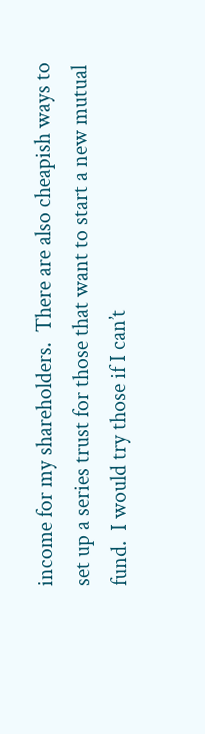income for my shareholders.  There are also cheapish ways to set up a series trust for those that want to start a new mutual fund.  I would try those if I can’t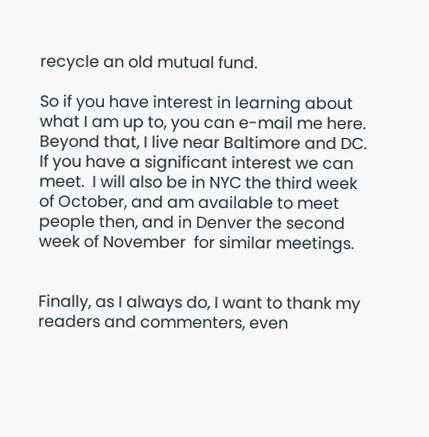recycle an old mutual fund.

So if you have interest in learning about what I am up to, you can e-mail me here.  Beyond that, I live near Baltimore and DC.  If you have a significant interest we can meet.  I will also be in NYC the third week of October, and am available to meet people then, and in Denver the second week of November  for similar meetings.


Finally, as I always do, I want to thank my readers and commenters, even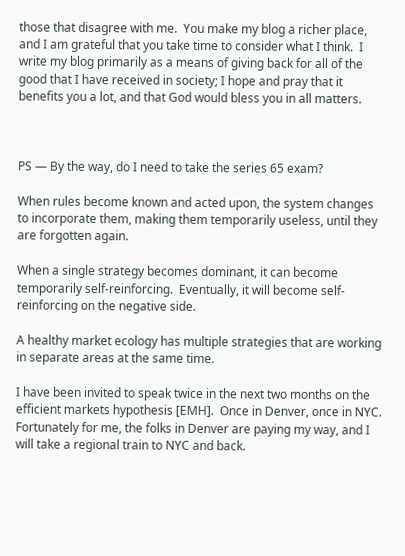those that disagree with me.  You make my blog a richer place, and I am grateful that you take time to consider what I think.  I write my blog primarily as a means of giving back for all of the good that I have received in society; I hope and pray that it benefits you a lot, and that God would bless you in all matters.



PS — By the way, do I need to take the series 65 exam?

When rules become known and acted upon, the system changes to incorporate them, making them temporarily useless, until they are forgotten again.

When a single strategy becomes dominant, it can become temporarily self-reinforcing.  Eventually, it will become self-reinforcing on the negative side.

A healthy market ecology has multiple strategies that are working in separate areas at the same time.

I have been invited to speak twice in the next two months on the efficient markets hypothesis [EMH].  Once in Denver, once in NYC.  Fortunately for me, the folks in Denver are paying my way, and I will take a regional train to NYC and back.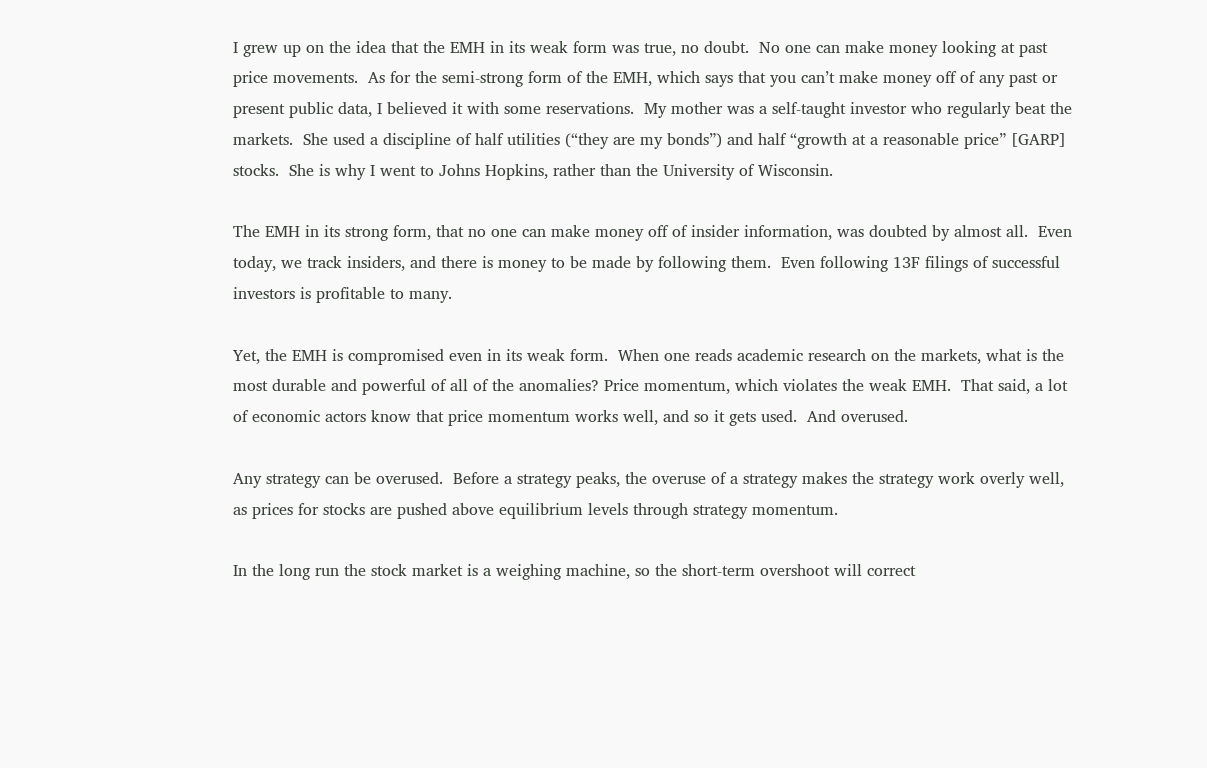I grew up on the idea that the EMH in its weak form was true, no doubt.  No one can make money looking at past price movements.  As for the semi-strong form of the EMH, which says that you can’t make money off of any past or present public data, I believed it with some reservations.  My mother was a self-taught investor who regularly beat the markets.  She used a discipline of half utilities (“they are my bonds”) and half “growth at a reasonable price” [GARP] stocks.  She is why I went to Johns Hopkins, rather than the University of Wisconsin.

The EMH in its strong form, that no one can make money off of insider information, was doubted by almost all.  Even today, we track insiders, and there is money to be made by following them.  Even following 13F filings of successful investors is profitable to many.

Yet, the EMH is compromised even in its weak form.  When one reads academic research on the markets, what is the most durable and powerful of all of the anomalies? Price momentum, which violates the weak EMH.  That said, a lot of economic actors know that price momentum works well, and so it gets used.  And overused.

Any strategy can be overused.  Before a strategy peaks, the overuse of a strategy makes the strategy work overly well, as prices for stocks are pushed above equilibrium levels through strategy momentum.

In the long run the stock market is a weighing machine, so the short-term overshoot will correct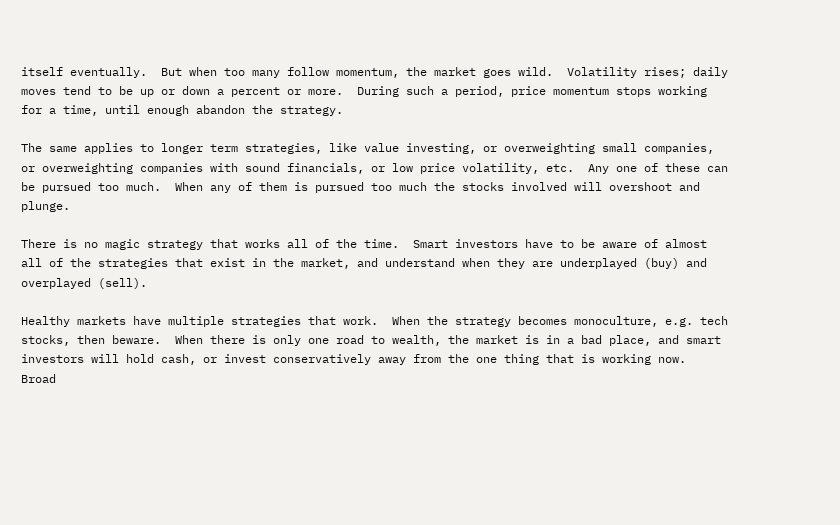itself eventually.  But when too many follow momentum, the market goes wild.  Volatility rises; daily moves tend to be up or down a percent or more.  During such a period, price momentum stops working for a time, until enough abandon the strategy.

The same applies to longer term strategies, like value investing, or overweighting small companies, or overweighting companies with sound financials, or low price volatility, etc.  Any one of these can be pursued too much.  When any of them is pursued too much the stocks involved will overshoot and plunge.

There is no magic strategy that works all of the time.  Smart investors have to be aware of almost all of the strategies that exist in the market, and understand when they are underplayed (buy) and overplayed (sell).

Healthy markets have multiple strategies that work.  When the strategy becomes monoculture, e.g. tech stocks, then beware.  When there is only one road to wealth, the market is in a bad place, and smart investors will hold cash, or invest conservatively away from the one thing that is working now.  Broad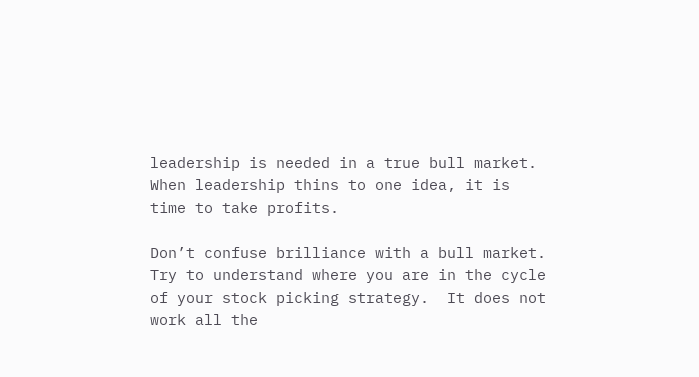leadership is needed in a true bull market.  When leadership thins to one idea, it is time to take profits.

Don’t confuse brilliance with a bull market.  Try to understand where you are in the cycle of your stock picking strategy.  It does not work all the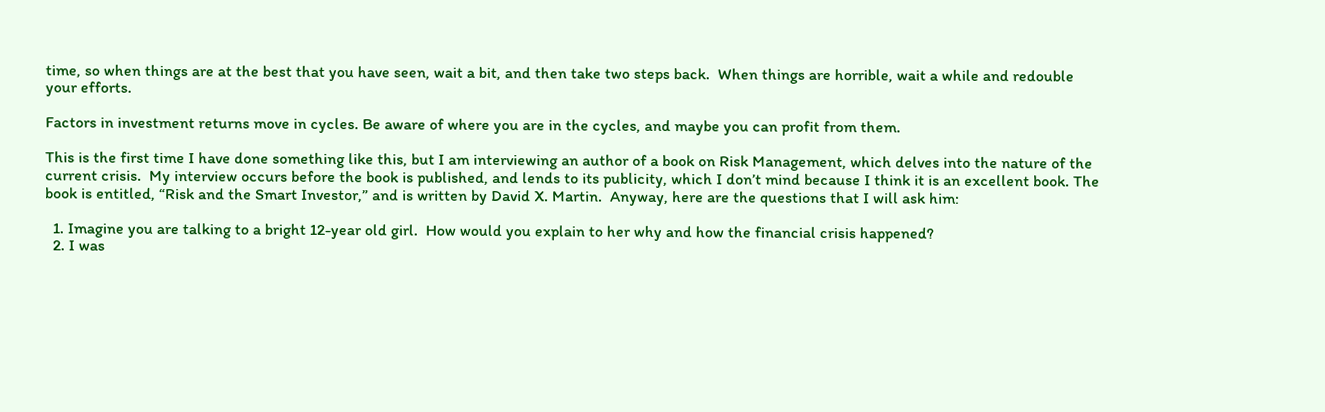time, so when things are at the best that you have seen, wait a bit, and then take two steps back.  When things are horrible, wait a while and redouble your efforts.

Factors in investment returns move in cycles. Be aware of where you are in the cycles, and maybe you can profit from them.

This is the first time I have done something like this, but I am interviewing an author of a book on Risk Management, which delves into the nature of the current crisis.  My interview occurs before the book is published, and lends to its publicity, which I don’t mind because I think it is an excellent book. The book is entitled, “Risk and the Smart Investor,” and is written by David X. Martin.  Anyway, here are the questions that I will ask him:

  1. Imagine you are talking to a bright 12-year old girl.  How would you explain to her why and how the financial crisis happened?
  2. I was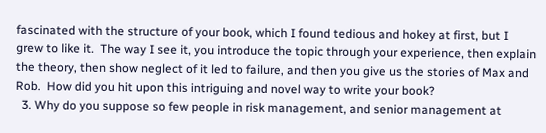fascinated with the structure of your book, which I found tedious and hokey at first, but I grew to like it.  The way I see it, you introduce the topic through your experience, then explain the theory, then show neglect of it led to failure, and then you give us the stories of Max and Rob.  How did you hit upon this intriguing and novel way to write your book?
  3. Why do you suppose so few people in risk management, and senior management at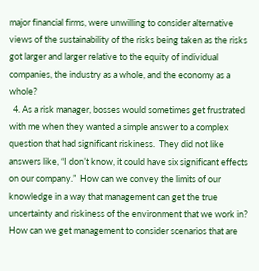major financial firms, were unwilling to consider alternative views of the sustainability of the risks being taken as the risks got larger and larger relative to the equity of individual companies, the industry as a whole, and the economy as a whole?
  4. As a risk manager, bosses would sometimes get frustrated with me when they wanted a simple answer to a complex question that had significant riskiness.  They did not like answers like, “I don’t know, it could have six significant effects on our company.”  How can we convey the limits of our knowledge in a way that management can get the true uncertainty and riskiness of the environment that we work in?  How can we get management to consider scenarios that are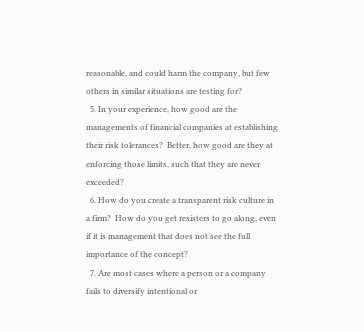reasonable, and could harm the company, but few others in similar situations are testing for?
  5. In your experience, how good are the managements of financial companies at establishing their risk tolerances?  Better, how good are they at enforcing those limits, such that they are never exceeded?
  6. How do you create a transparent risk culture in a firm?  How do you get resisters to go along, even if it is management that does not see the full importance of the concept?
  7. Are most cases where a person or a company fails to diversify intentional or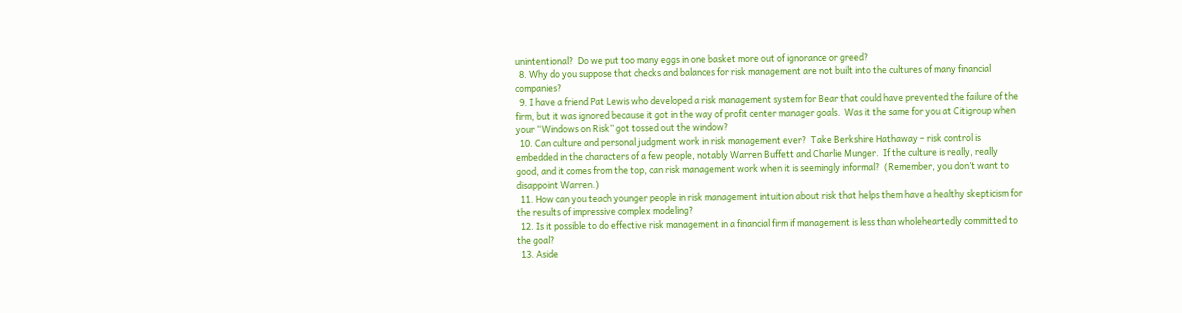unintentional?  Do we put too many eggs in one basket more out of ignorance or greed?
  8. Why do you suppose that checks and balances for risk management are not built into the cultures of many financial companies?
  9. I have a friend Pat Lewis who developed a risk management system for Bear that could have prevented the failure of the firm, but it was ignored because it got in the way of profit center manager goals.  Was it the same for you at Citigroup when your “Windows on Risk” got tossed out the window?
  10. Can culture and personal judgment work in risk management ever?  Take Berkshire Hathaway – risk control is embedded in the characters of a few people, notably Warren Buffett and Charlie Munger.  If the culture is really, really good, and it comes from the top, can risk management work when it is seemingly informal?  (Remember, you don’t want to disappoint Warren.)
  11. How can you teach younger people in risk management intuition about risk that helps them have a healthy skepticism for the results of impressive complex modeling?
  12. Is it possible to do effective risk management in a financial firm if management is less than wholeheartedly committed to the goal?
  13. Aside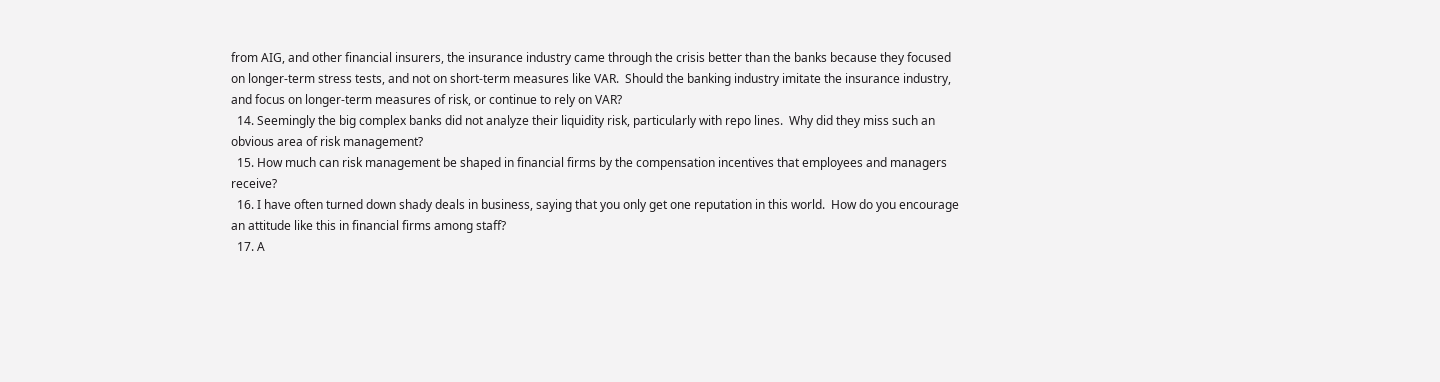from AIG, and other financial insurers, the insurance industry came through the crisis better than the banks because they focused on longer-term stress tests, and not on short-term measures like VAR.  Should the banking industry imitate the insurance industry, and focus on longer-term measures of risk, or continue to rely on VAR?
  14. Seemingly the big complex banks did not analyze their liquidity risk, particularly with repo lines.  Why did they miss such an obvious area of risk management?
  15. How much can risk management be shaped in financial firms by the compensation incentives that employees and managers receive?
  16. I have often turned down shady deals in business, saying that you only get one reputation in this world.  How do you encourage an attitude like this in financial firms among staff?
  17. A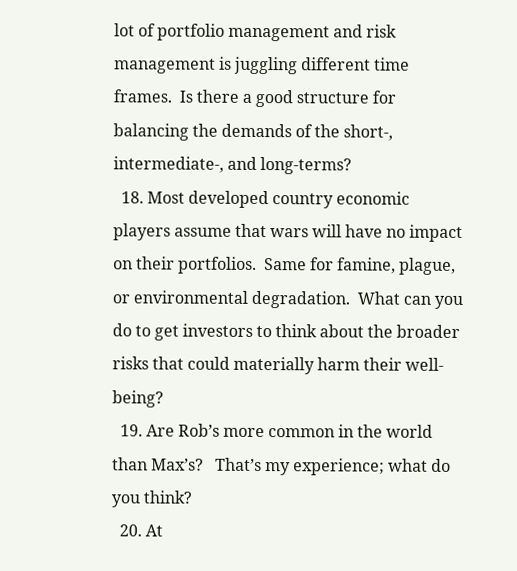lot of portfolio management and risk management is juggling different time frames.  Is there a good structure for balancing the demands of the short-, intermediate-, and long-terms?
  18. Most developed country economic players assume that wars will have no impact on their portfolios.  Same for famine, plague, or environmental degradation.  What can you do to get investors to think about the broader risks that could materially harm their well-being?
  19. Are Rob’s more common in the world than Max’s?   That’s my experience; what do you think?
  20. At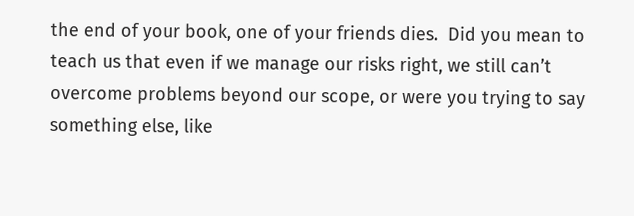the end of your book, one of your friends dies.  Did you mean to teach us that even if we manage our risks right, we still can’t overcome problems beyond our scope, or were you trying to say something else, like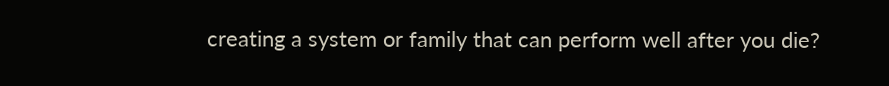creating a system or family that can perform well after you die?